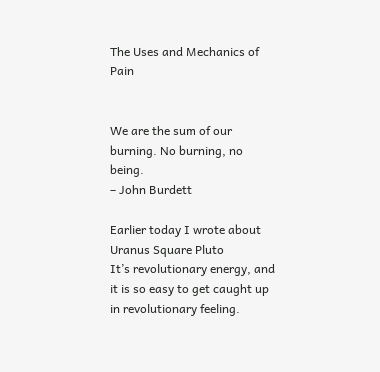The Uses and Mechanics of Pain


We are the sum of our burning. No burning, no being.
– John Burdett

Earlier today I wrote about Uranus Square Pluto
It’s revolutionary energy, and it is so easy to get caught up in revolutionary feeling.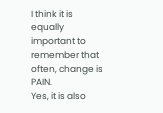I think it is equally important to remember that often, change is PAIN.
Yes, it is also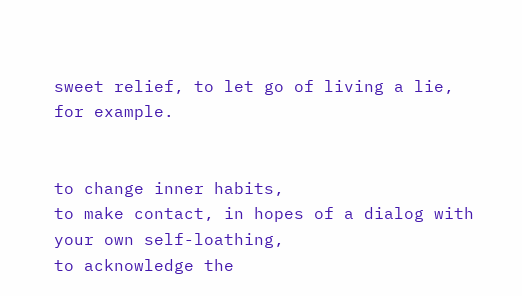sweet relief, to let go of living a lie, for example.


to change inner habits,
to make contact, in hopes of a dialog with your own self-loathing,
to acknowledge the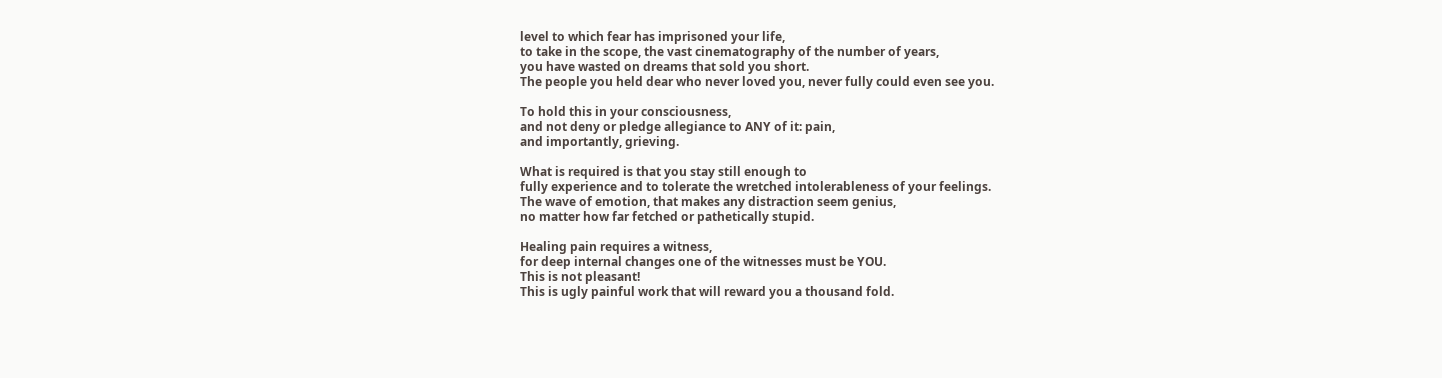level to which fear has imprisoned your life,
to take in the scope, the vast cinematography of the number of years,
you have wasted on dreams that sold you short.
The people you held dear who never loved you, never fully could even see you.

To hold this in your consciousness,
and not deny or pledge allegiance to ANY of it: pain,
and importantly, grieving.

What is required is that you stay still enough to
fully experience and to tolerate the wretched intolerableness of your feelings.
The wave of emotion, that makes any distraction seem genius,
no matter how far fetched or pathetically stupid.

Healing pain requires a witness,
for deep internal changes one of the witnesses must be YOU.
This is not pleasant!
This is ugly painful work that will reward you a thousand fold.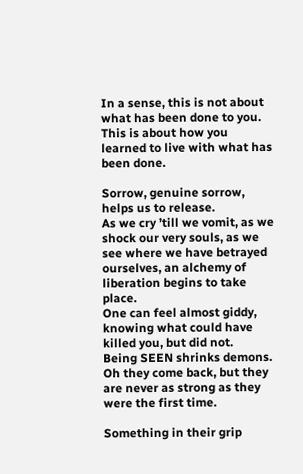In a sense, this is not about what has been done to you.
This is about how you learned to live with what has been done.

Sorrow, genuine sorrow, helps us to release.
As we cry ’till we vomit, as we shock our very souls, as we see where we have betrayed ourselves, an alchemy of liberation begins to take place.
One can feel almost giddy, knowing what could have killed you, but did not.
Being SEEN shrinks demons.
Oh they come back, but they are never as strong as they were the first time.

Something in their grip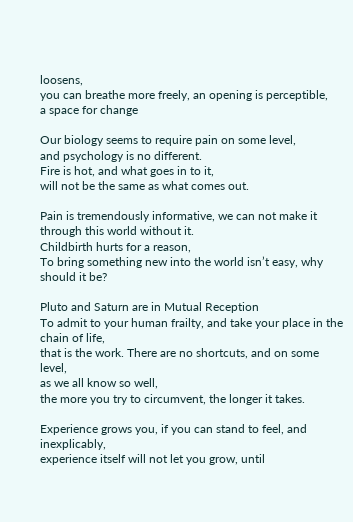loosens,
you can breathe more freely, an opening is perceptible,
a space for change

Our biology seems to require pain on some level,
and psychology is no different.
Fire is hot, and what goes in to it,
will not be the same as what comes out.

Pain is tremendously informative, we can not make it through this world without it.
Childbirth hurts for a reason,
To bring something new into the world isn’t easy, why should it be?

Pluto and Saturn are in Mutual Reception
To admit to your human frailty, and take your place in the chain of life,
that is the work. There are no shortcuts, and on some level,
as we all know so well,
the more you try to circumvent, the longer it takes.

Experience grows you, if you can stand to feel, and inexplicably,
experience itself will not let you grow, until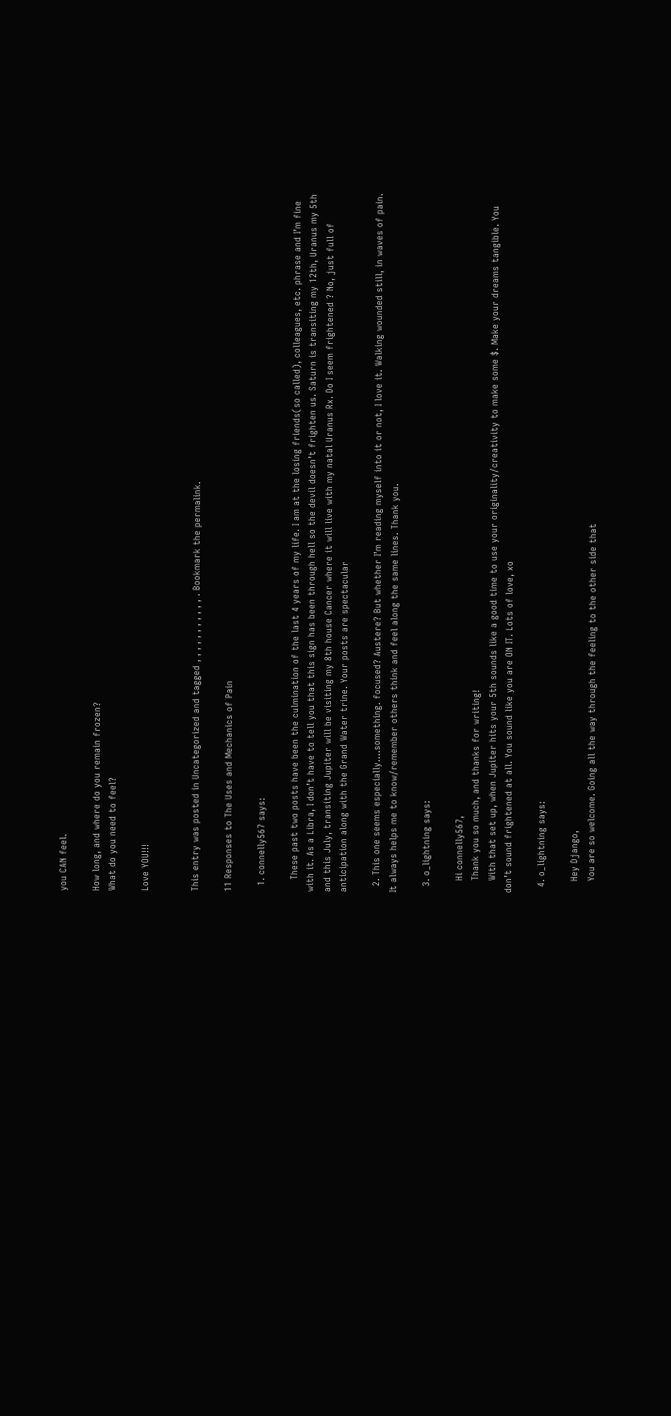you CAN feel.

How long, and where do you remain frozen?
What do you need to feel?

Love YOU!!!


This entry was posted in Uncategorized and tagged , , , , , , , , , , , . Bookmark the permalink.

11 Responses to The Uses and Mechanics of Pain

  1. connelly567 says:

    These past two posts have been the culmination of the last 4 years of my life. I am at the losing friends(so called), colleagues, etc. phrase and I’m fine with it. As a Libra, I don’t have to tell you that this sign has been through hell so the devil doesn’t frighten us. Saturn is transiting my 12th, Uranus my 5th and this July, transiting Jupiter will be visiting my 8th house Cancer where it will live with my natal Uranus Rx. Do I seem frightened ? No, just full of anticipation along with the Grand Water trine. Your posts are spectacular

  2. This one seems especially….something. focused? Austere? But whether I’m reading myself into it or not, I love it. Walking wounded still, in waves of pain. It always helps me to know/remember others think and feel along the same lines. Thank you.

  3. o_lightning says:

    Hi connelly567,
    Thank you so much, and thanks for writing!
    With that set up, when Jupiter hits your 5th sounds like a good time to use your originality/creativity to make some $. Make your dreams tangible. You don’t sound frightened at all. You sound like you are ON IT. Lots of love, xo

  4. o_lightning says:

    Hey Django,
    You are so welcome. Going all the way through the feeling to the other side that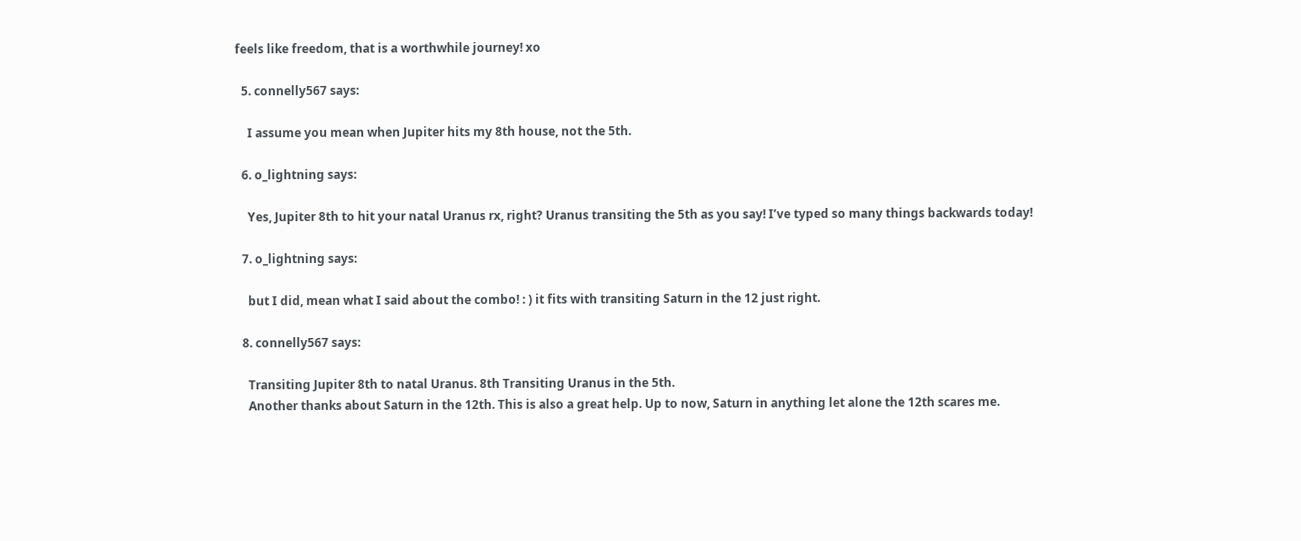feels like freedom, that is a worthwhile journey! xo

  5. connelly567 says:

    I assume you mean when Jupiter hits my 8th house, not the 5th.

  6. o_lightning says:

    Yes, Jupiter 8th to hit your natal Uranus rx, right? Uranus transiting the 5th as you say! I’ve typed so many things backwards today!

  7. o_lightning says:

    but I did, mean what I said about the combo! : ) it fits with transiting Saturn in the 12 just right.

  8. connelly567 says:

    Transiting Jupiter 8th to natal Uranus. 8th Transiting Uranus in the 5th.
    Another thanks about Saturn in the 12th. This is also a great help. Up to now, Saturn in anything let alone the 12th scares me.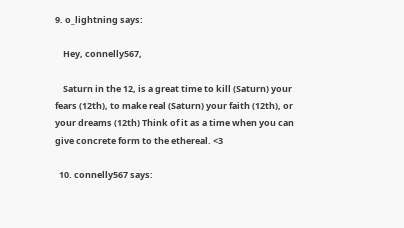9. o_lightning says:

    Hey, connelly567,

    Saturn in the 12, is a great time to kill (Saturn) your fears (12th), to make real (Saturn) your faith (12th), or your dreams (12th) Think of it as a time when you can give concrete form to the ethereal. <3

  10. connelly567 says: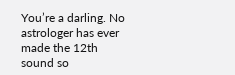You’re a darling. No astrologer has ever made the 12th sound so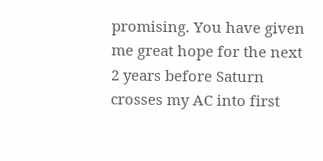promising. You have given me great hope for the next 2 years before Saturn crosses my AC into first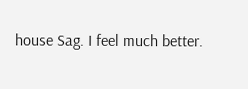house Sag. I feel much better.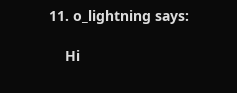11. o_lightning says:

    Hi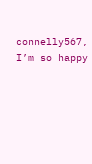connelly567, I’m so happy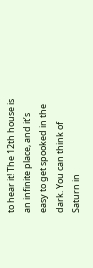to hear it! The 12th house is an infinite place, and it’s easy to get spooked in the dark. You can think of Saturn in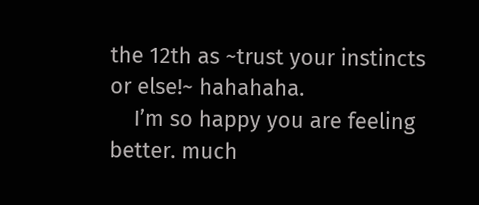the 12th as ~trust your instincts or else!~ hahahaha.
    I’m so happy you are feeling better. much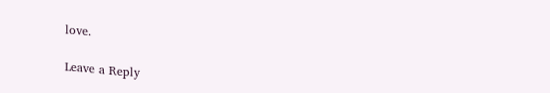love.

Leave a Reply